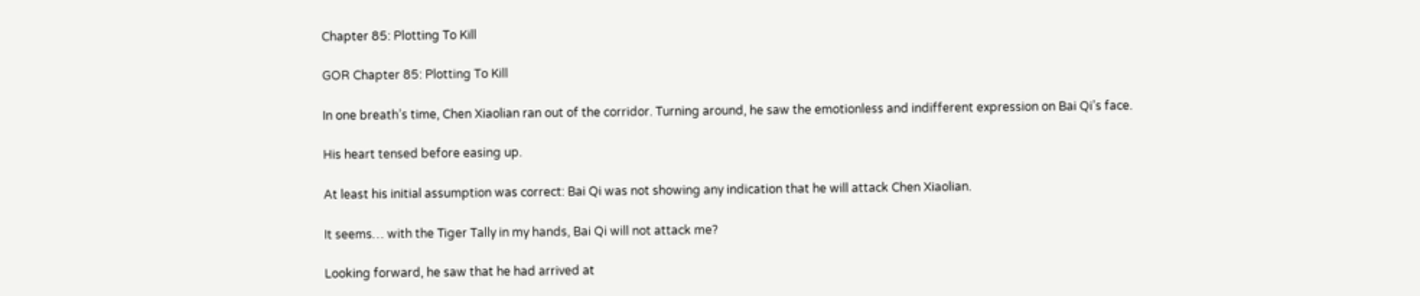Chapter 85: Plotting To Kill

GOR Chapter 85: Plotting To Kill

In one breath’s time, Chen Xiaolian ran out of the corridor. Turning around, he saw the emotionless and indifferent expression on Bai Qi’s face.

His heart tensed before easing up.

At least his initial assumption was correct: Bai Qi was not showing any indication that he will attack Chen Xiaolian.

It seems… with the Tiger Tally in my hands, Bai Qi will not attack me?

Looking forward, he saw that he had arrived at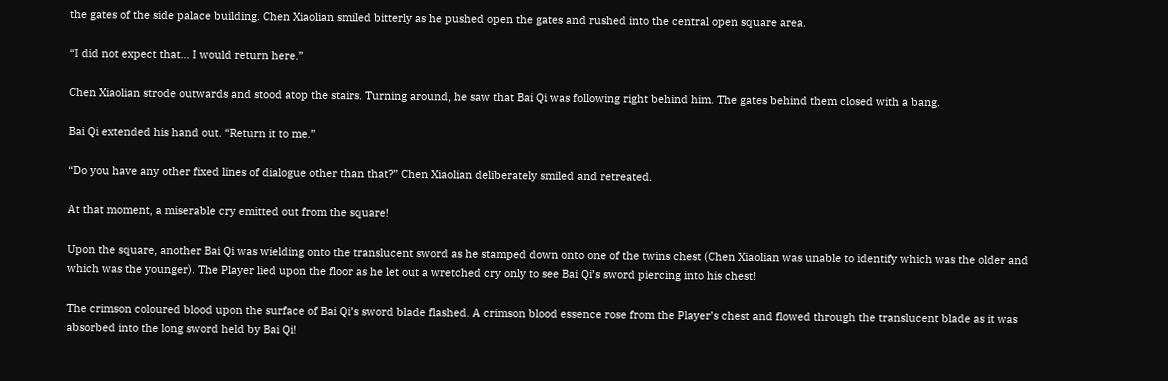the gates of the side palace building. Chen Xiaolian smiled bitterly as he pushed open the gates and rushed into the central open square area.

“I did not expect that… I would return here.”

Chen Xiaolian strode outwards and stood atop the stairs. Turning around, he saw that Bai Qi was following right behind him. The gates behind them closed with a bang.

Bai Qi extended his hand out. “Return it to me.”

“Do you have any other fixed lines of dialogue other than that?” Chen Xiaolian deliberately smiled and retreated.

At that moment, a miserable cry emitted out from the square!

Upon the square, another Bai Qi was wielding onto the translucent sword as he stamped down onto one of the twins chest (Chen Xiaolian was unable to identify which was the older and which was the younger). The Player lied upon the floor as he let out a wretched cry only to see Bai Qi’s sword piercing into his chest!

The crimson coloured blood upon the surface of Bai Qi’s sword blade flashed. A crimson blood essence rose from the Player’s chest and flowed through the translucent blade as it was absorbed into the long sword held by Bai Qi!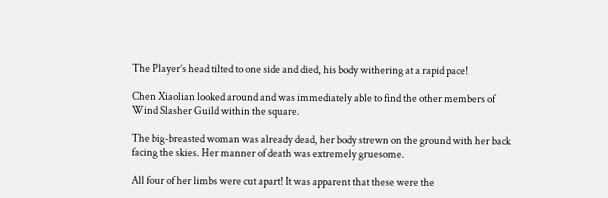The Player’s head tilted to one side and died, his body withering at a rapid pace!

Chen Xiaolian looked around and was immediately able to find the other members of Wind Slasher Guild within the square.

The big-breasted woman was already dead, her body strewn on the ground with her back facing the skies. Her manner of death was extremely gruesome.

All four of her limbs were cut apart! It was apparent that these were the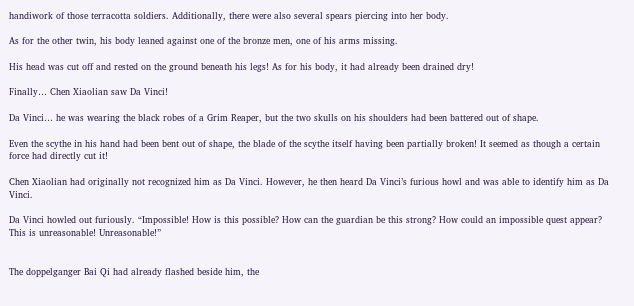handiwork of those terracotta soldiers. Additionally, there were also several spears piercing into her body.

As for the other twin, his body leaned against one of the bronze men, one of his arms missing.

His head was cut off and rested on the ground beneath his legs! As for his body, it had already been drained dry!

Finally… Chen Xiaolian saw Da Vinci!

Da Vinci… he was wearing the black robes of a Grim Reaper, but the two skulls on his shoulders had been battered out of shape.

Even the scythe in his hand had been bent out of shape, the blade of the scythe itself having been partially broken! It seemed as though a certain force had directly cut it!

Chen Xiaolian had originally not recognized him as Da Vinci. However, he then heard Da Vinci’s furious howl and was able to identify him as Da Vinci.

Da Vinci howled out furiously. “Impossible! How is this possible? How can the guardian be this strong? How could an impossible quest appear? This is unreasonable! Unreasonable!”


The doppelganger Bai Qi had already flashed beside him, the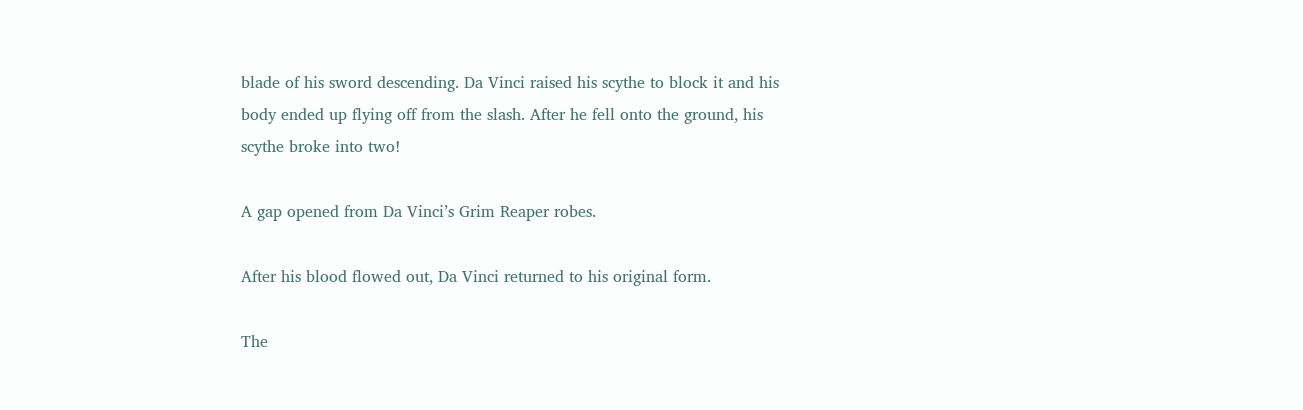blade of his sword descending. Da Vinci raised his scythe to block it and his body ended up flying off from the slash. After he fell onto the ground, his scythe broke into two!

A gap opened from Da Vinci’s Grim Reaper robes.

After his blood flowed out, Da Vinci returned to his original form.

The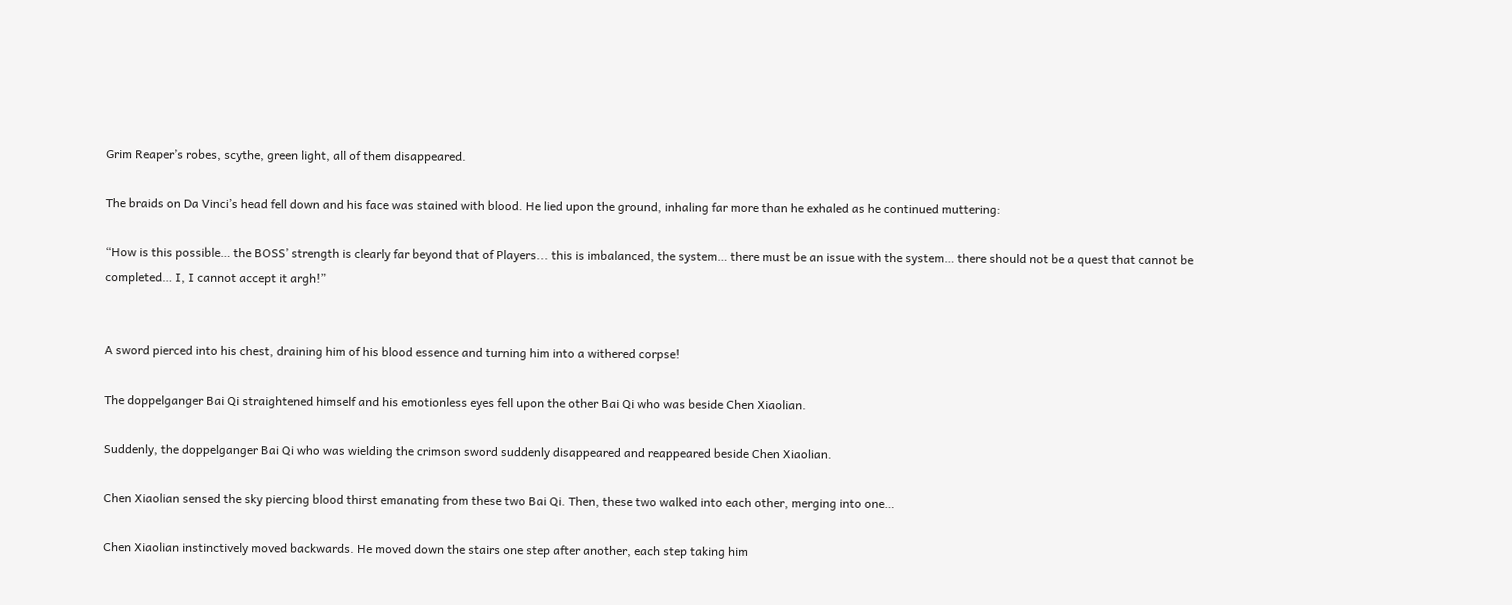Grim Reaper’s robes, scythe, green light, all of them disappeared.

The braids on Da Vinci’s head fell down and his face was stained with blood. He lied upon the ground, inhaling far more than he exhaled as he continued muttering:

“How is this possible… the BOSS’ strength is clearly far beyond that of Players... this is imbalanced, the system… there must be an issue with the system… there should not be a quest that cannot be completed… I, I cannot accept it argh!”


A sword pierced into his chest, draining him of his blood essence and turning him into a withered corpse!

The doppelganger Bai Qi straightened himself and his emotionless eyes fell upon the other Bai Qi who was beside Chen Xiaolian.

Suddenly, the doppelganger Bai Qi who was wielding the crimson sword suddenly disappeared and reappeared beside Chen Xiaolian.

Chen Xiaolian sensed the sky piercing blood thirst emanating from these two Bai Qi. Then, these two walked into each other, merging into one…

Chen Xiaolian instinctively moved backwards. He moved down the stairs one step after another, each step taking him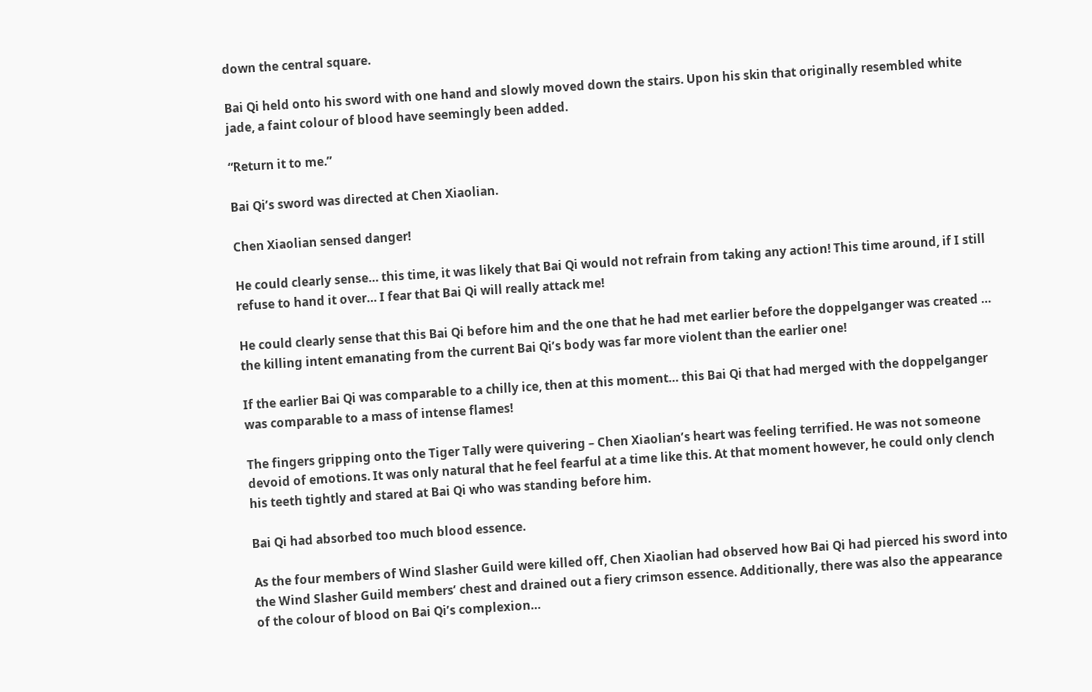down the central square.

Bai Qi held onto his sword with one hand and slowly moved down the stairs. Upon his skin that originally resembled white jade, a faint colour of blood have seemingly been added.

“Return it to me.”

Bai Qi’s sword was directed at Chen Xiaolian.

Chen Xiaolian sensed danger!

He could clearly sense… this time, it was likely that Bai Qi would not refrain from taking any action! This time around, if I still refuse to hand it over… I fear that Bai Qi will really attack me!

He could clearly sense that this Bai Qi before him and the one that he had met earlier before the doppelganger was created … the killing intent emanating from the current Bai Qi’s body was far more violent than the earlier one!

If the earlier Bai Qi was comparable to a chilly ice, then at this moment… this Bai Qi that had merged with the doppelganger was comparable to a mass of intense flames!

The fingers gripping onto the Tiger Tally were quivering – Chen Xiaolian’s heart was feeling terrified. He was not someone devoid of emotions. It was only natural that he feel fearful at a time like this. At that moment however, he could only clench his teeth tightly and stared at Bai Qi who was standing before him.

Bai Qi had absorbed too much blood essence.

As the four members of Wind Slasher Guild were killed off, Chen Xiaolian had observed how Bai Qi had pierced his sword into the Wind Slasher Guild members’ chest and drained out a fiery crimson essence. Additionally, there was also the appearance of the colour of blood on Bai Qi’s complexion…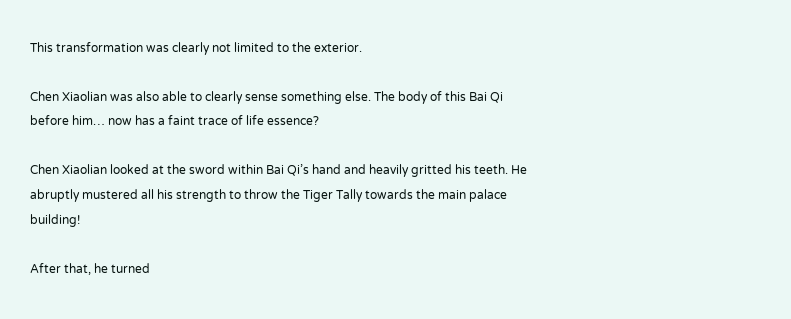This transformation was clearly not limited to the exterior.

Chen Xiaolian was also able to clearly sense something else. The body of this Bai Qi before him… now has a faint trace of life essence?

Chen Xiaolian looked at the sword within Bai Qi’s hand and heavily gritted his teeth. He abruptly mustered all his strength to throw the Tiger Tally towards the main palace building!

After that, he turned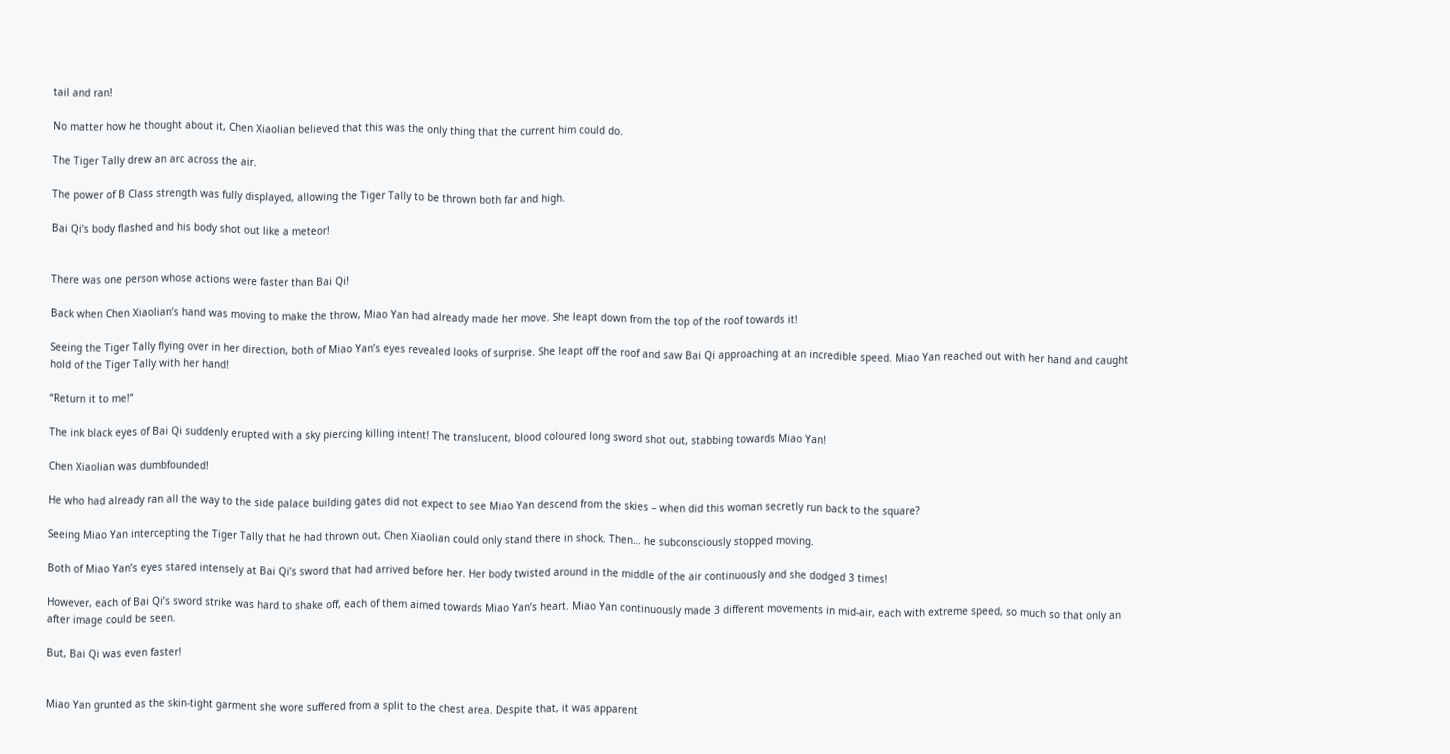tail and ran!

No matter how he thought about it, Chen Xiaolian believed that this was the only thing that the current him could do.

The Tiger Tally drew an arc across the air.

The power of B Class strength was fully displayed, allowing the Tiger Tally to be thrown both far and high.

Bai Qi’s body flashed and his body shot out like a meteor!


There was one person whose actions were faster than Bai Qi!

Back when Chen Xiaolian’s hand was moving to make the throw, Miao Yan had already made her move. She leapt down from the top of the roof towards it!

Seeing the Tiger Tally flying over in her direction, both of Miao Yan’s eyes revealed looks of surprise. She leapt off the roof and saw Bai Qi approaching at an incredible speed. Miao Yan reached out with her hand and caught hold of the Tiger Tally with her hand!

“Return it to me!”

The ink black eyes of Bai Qi suddenly erupted with a sky piercing killing intent! The translucent, blood coloured long sword shot out, stabbing towards Miao Yan!

Chen Xiaolian was dumbfounded!

He who had already ran all the way to the side palace building gates did not expect to see Miao Yan descend from the skies – when did this woman secretly run back to the square?

Seeing Miao Yan intercepting the Tiger Tally that he had thrown out, Chen Xiaolian could only stand there in shock. Then… he subconsciously stopped moving.

Both of Miao Yan’s eyes stared intensely at Bai Qi’s sword that had arrived before her. Her body twisted around in the middle of the air continuously and she dodged 3 times!

However, each of Bai Qi’s sword strike was hard to shake off, each of them aimed towards Miao Yan’s heart. Miao Yan continuously made 3 different movements in mid-air, each with extreme speed, so much so that only an after image could be seen.

But, Bai Qi was even faster!


Miao Yan grunted as the skin-tight garment she wore suffered from a split to the chest area. Despite that, it was apparent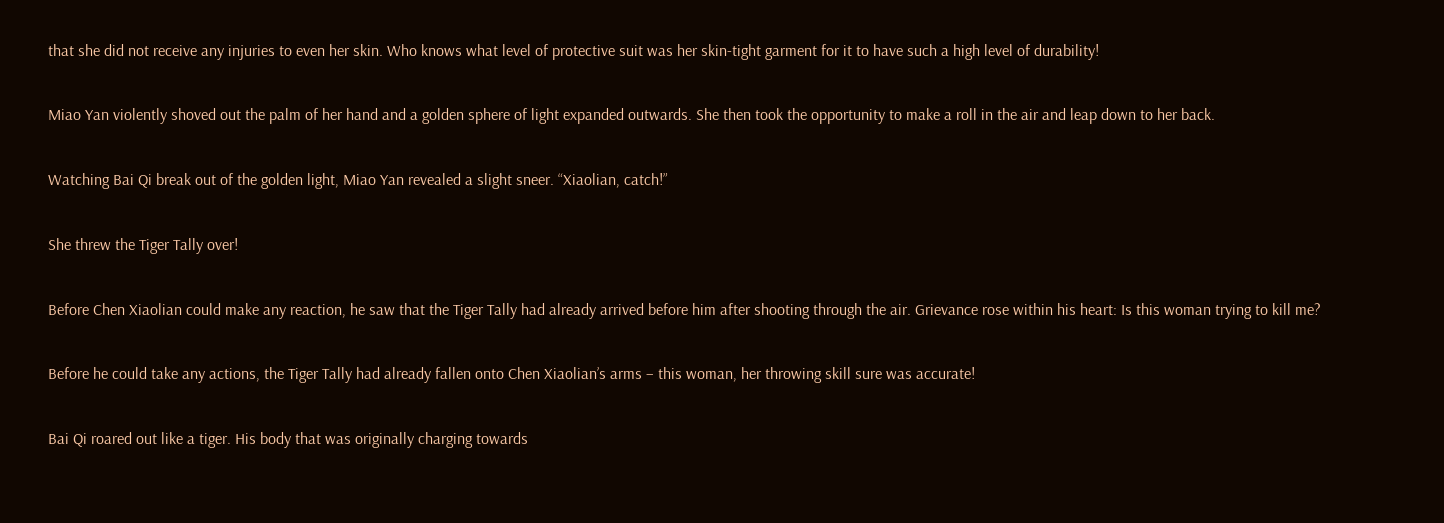that she did not receive any injuries to even her skin. Who knows what level of protective suit was her skin-tight garment for it to have such a high level of durability!

Miao Yan violently shoved out the palm of her hand and a golden sphere of light expanded outwards. She then took the opportunity to make a roll in the air and leap down to her back.

Watching Bai Qi break out of the golden light, Miao Yan revealed a slight sneer. “Xiaolian, catch!”

She threw the Tiger Tally over!

Before Chen Xiaolian could make any reaction, he saw that the Tiger Tally had already arrived before him after shooting through the air. Grievance rose within his heart: Is this woman trying to kill me?

Before he could take any actions, the Tiger Tally had already fallen onto Chen Xiaolian’s arms – this woman, her throwing skill sure was accurate!

Bai Qi roared out like a tiger. His body that was originally charging towards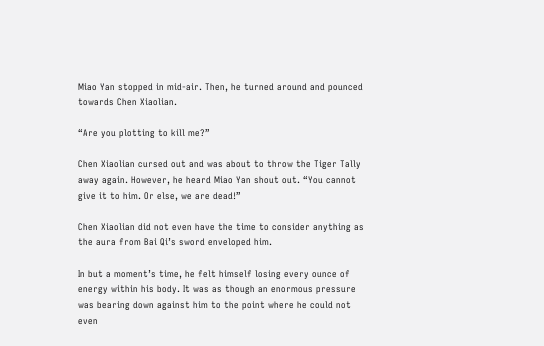Miao Yan stopped in mid-air. Then, he turned around and pounced towards Chen Xiaolian.

“Are you plotting to kill me?”

Chen Xiaolian cursed out and was about to throw the Tiger Tally away again. However, he heard Miao Yan shout out. “You cannot give it to him. Or else, we are dead!”

Chen Xiaolian did not even have the time to consider anything as the aura from Bai Qi’s sword enveloped him.

In but a moment’s time, he felt himself losing every ounce of energy within his body. It was as though an enormous pressure was bearing down against him to the point where he could not even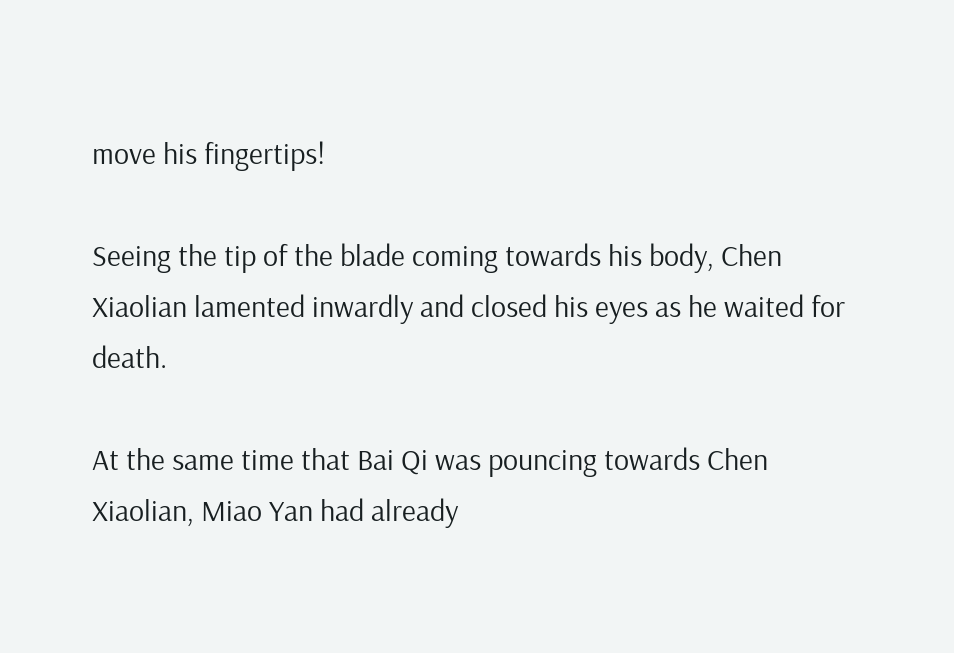move his fingertips!

Seeing the tip of the blade coming towards his body, Chen Xiaolian lamented inwardly and closed his eyes as he waited for death.

At the same time that Bai Qi was pouncing towards Chen Xiaolian, Miao Yan had already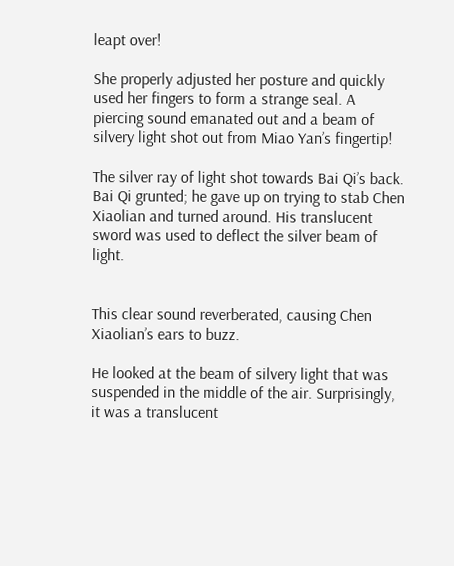leapt over!

She properly adjusted her posture and quickly used her fingers to form a strange seal. A piercing sound emanated out and a beam of silvery light shot out from Miao Yan’s fingertip!

The silver ray of light shot towards Bai Qi’s back. Bai Qi grunted; he gave up on trying to stab Chen Xiaolian and turned around. His translucent sword was used to deflect the silver beam of light.


This clear sound reverberated, causing Chen Xiaolian’s ears to buzz.

He looked at the beam of silvery light that was suspended in the middle of the air. Surprisingly, it was a translucent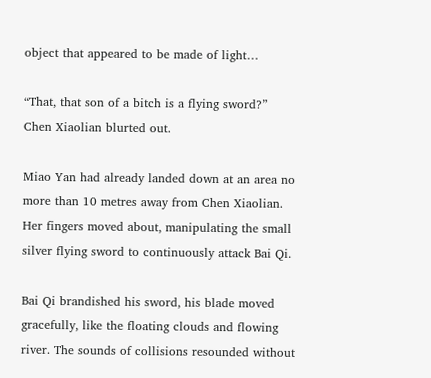object that appeared to be made of light…

“That, that son of a bitch is a flying sword?” Chen Xiaolian blurted out.

Miao Yan had already landed down at an area no more than 10 metres away from Chen Xiaolian. Her fingers moved about, manipulating the small silver flying sword to continuously attack Bai Qi.

Bai Qi brandished his sword, his blade moved gracefully, like the floating clouds and flowing river. The sounds of collisions resounded without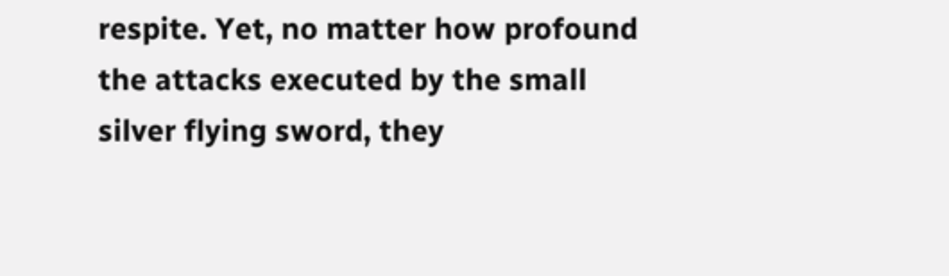respite. Yet, no matter how profound the attacks executed by the small silver flying sword, they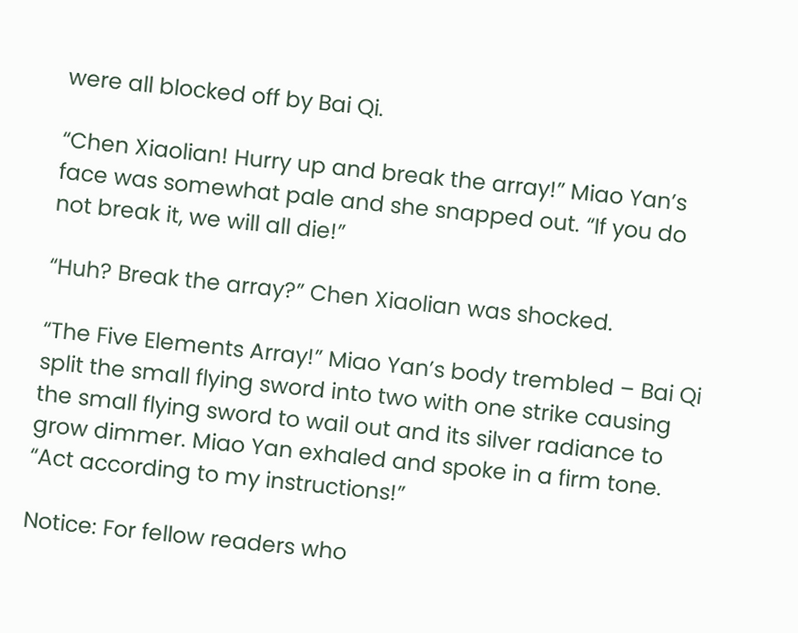were all blocked off by Bai Qi.

“Chen Xiaolian! Hurry up and break the array!” Miao Yan’s face was somewhat pale and she snapped out. “If you do not break it, we will all die!”

“Huh? Break the array?” Chen Xiaolian was shocked.

“The Five Elements Array!” Miao Yan’s body trembled – Bai Qi split the small flying sword into two with one strike causing the small flying sword to wail out and its silver radiance to grow dimmer. Miao Yan exhaled and spoke in a firm tone. “Act according to my instructions!”

Notice: For fellow readers who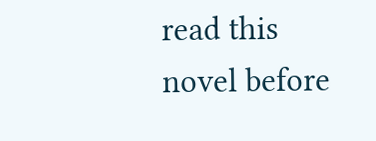read this novel before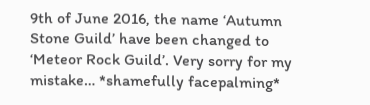9th of June 2016, the name ‘Autumn Stone Guild’ have been changed to ‘Meteor Rock Guild’. Very sorry for my mistake… *shamefully facepalming*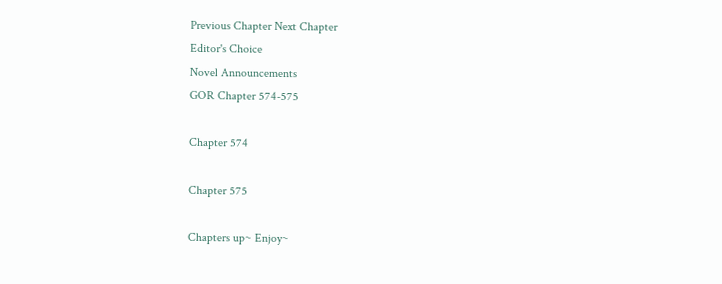Previous Chapter Next Chapter
Editor's Choice
Novel Announcements
GOR Chapter 574-575

Chapter 574

Chapter 575

Chapters up~ Enjoy~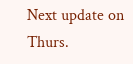Next update on Thurs.